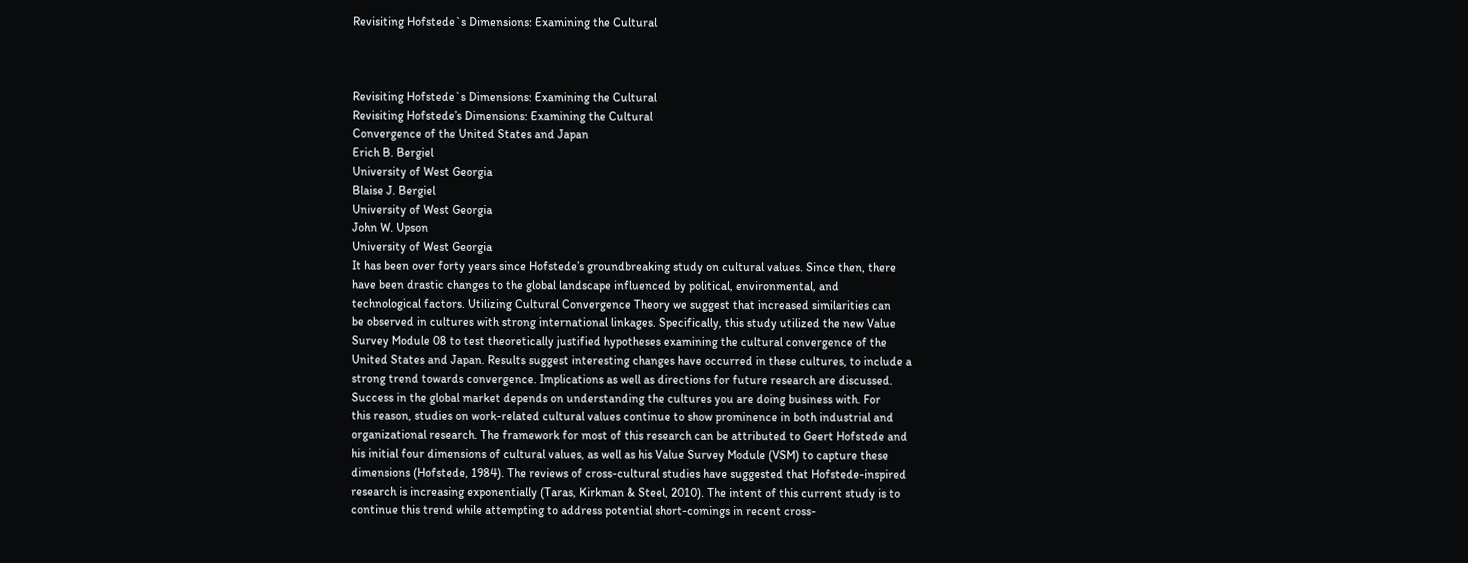Revisiting Hofstede`s Dimensions: Examining the Cultural



Revisiting Hofstede`s Dimensions: Examining the Cultural
Revisiting Hofstede’s Dimensions: Examining the Cultural
Convergence of the United States and Japan
Erich B. Bergiel
University of West Georgia
Blaise J. Bergiel
University of West Georgia
John W. Upson
University of West Georgia
It has been over forty years since Hofstede’s groundbreaking study on cultural values. Since then, there
have been drastic changes to the global landscape influenced by political, environmental, and
technological factors. Utilizing Cultural Convergence Theory we suggest that increased similarities can
be observed in cultures with strong international linkages. Specifically, this study utilized the new Value
Survey Module 08 to test theoretically justified hypotheses examining the cultural convergence of the
United States and Japan. Results suggest interesting changes have occurred in these cultures, to include a
strong trend towards convergence. Implications as well as directions for future research are discussed.
Success in the global market depends on understanding the cultures you are doing business with. For
this reason, studies on work-related cultural values continue to show prominence in both industrial and
organizational research. The framework for most of this research can be attributed to Geert Hofstede and
his initial four dimensions of cultural values, as well as his Value Survey Module (VSM) to capture these
dimensions (Hofstede, 1984). The reviews of cross-cultural studies have suggested that Hofstede-inspired
research is increasing exponentially (Taras, Kirkman & Steel, 2010). The intent of this current study is to
continue this trend while attempting to address potential short-comings in recent cross-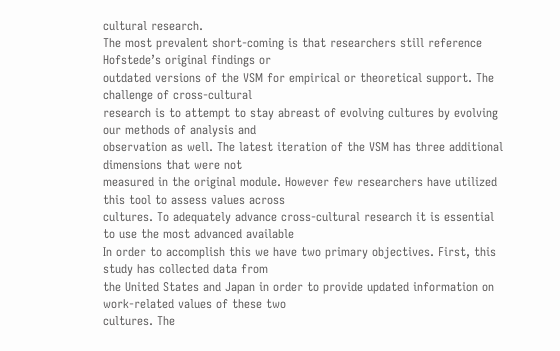cultural research.
The most prevalent short-coming is that researchers still reference Hofstede’s original findings or
outdated versions of the VSM for empirical or theoretical support. The challenge of cross-cultural
research is to attempt to stay abreast of evolving cultures by evolving our methods of analysis and
observation as well. The latest iteration of the VSM has three additional dimensions that were not
measured in the original module. However few researchers have utilized this tool to assess values across
cultures. To adequately advance cross-cultural research it is essential to use the most advanced available
In order to accomplish this we have two primary objectives. First, this study has collected data from
the United States and Japan in order to provide updated information on work-related values of these two
cultures. The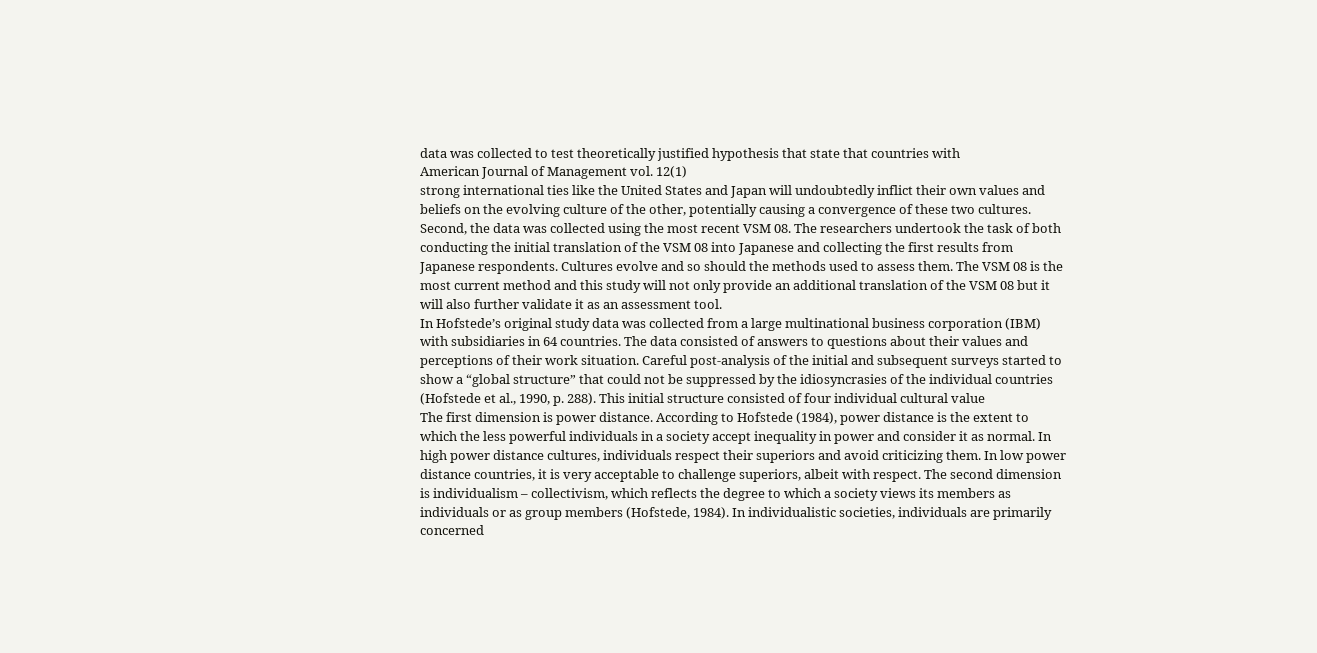data was collected to test theoretically justified hypothesis that state that countries with
American Journal of Management vol. 12(1)
strong international ties like the United States and Japan will undoubtedly inflict their own values and
beliefs on the evolving culture of the other, potentially causing a convergence of these two cultures.
Second, the data was collected using the most recent VSM 08. The researchers undertook the task of both
conducting the initial translation of the VSM 08 into Japanese and collecting the first results from
Japanese respondents. Cultures evolve and so should the methods used to assess them. The VSM 08 is the
most current method and this study will not only provide an additional translation of the VSM 08 but it
will also further validate it as an assessment tool.
In Hofstede’s original study data was collected from a large multinational business corporation (IBM)
with subsidiaries in 64 countries. The data consisted of answers to questions about their values and
perceptions of their work situation. Careful post-analysis of the initial and subsequent surveys started to
show a “global structure” that could not be suppressed by the idiosyncrasies of the individual countries
(Hofstede et al., 1990, p. 288). This initial structure consisted of four individual cultural value
The first dimension is power distance. According to Hofstede (1984), power distance is the extent to
which the less powerful individuals in a society accept inequality in power and consider it as normal. In
high power distance cultures, individuals respect their superiors and avoid criticizing them. In low power
distance countries, it is very acceptable to challenge superiors, albeit with respect. The second dimension
is individualism – collectivism, which reflects the degree to which a society views its members as
individuals or as group members (Hofstede, 1984). In individualistic societies, individuals are primarily
concerned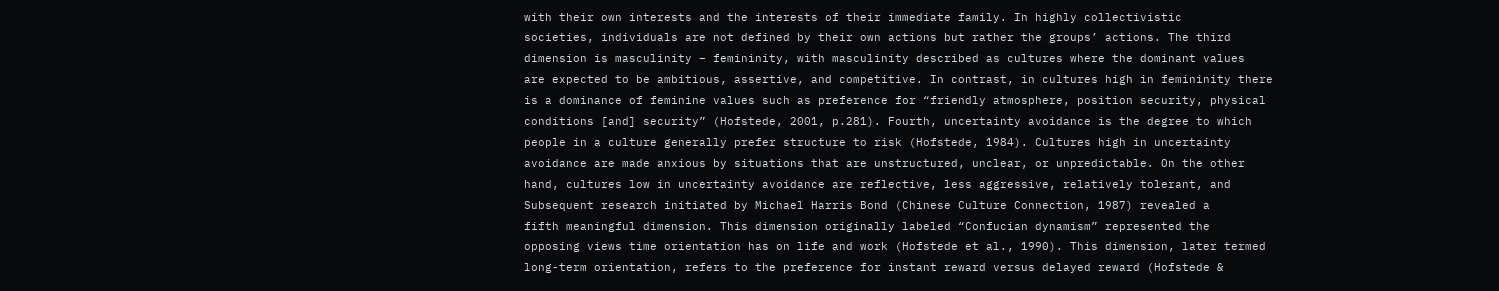with their own interests and the interests of their immediate family. In highly collectivistic
societies, individuals are not defined by their own actions but rather the groups’ actions. The third
dimension is masculinity – femininity, with masculinity described as cultures where the dominant values
are expected to be ambitious, assertive, and competitive. In contrast, in cultures high in femininity there
is a dominance of feminine values such as preference for “friendly atmosphere, position security, physical
conditions [and] security” (Hofstede, 2001, p.281). Fourth, uncertainty avoidance is the degree to which
people in a culture generally prefer structure to risk (Hofstede, 1984). Cultures high in uncertainty
avoidance are made anxious by situations that are unstructured, unclear, or unpredictable. On the other
hand, cultures low in uncertainty avoidance are reflective, less aggressive, relatively tolerant, and
Subsequent research initiated by Michael Harris Bond (Chinese Culture Connection, 1987) revealed a
fifth meaningful dimension. This dimension originally labeled “Confucian dynamism” represented the
opposing views time orientation has on life and work (Hofstede et al., 1990). This dimension, later termed
long-term orientation, refers to the preference for instant reward versus delayed reward (Hofstede &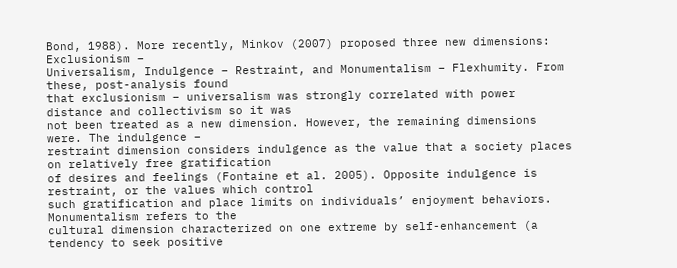Bond, 1988). More recently, Minkov (2007) proposed three new dimensions: Exclusionism –
Universalism, Indulgence – Restraint, and Monumentalism – Flexhumity. From these, post-analysis found
that exclusionism – universalism was strongly correlated with power distance and collectivism so it was
not been treated as a new dimension. However, the remaining dimensions were. The indulgence –
restraint dimension considers indulgence as the value that a society places on relatively free gratification
of desires and feelings (Fontaine et al. 2005). Opposite indulgence is restraint, or the values which control
such gratification and place limits on individuals’ enjoyment behaviors. Monumentalism refers to the
cultural dimension characterized on one extreme by self-enhancement (a tendency to seek positive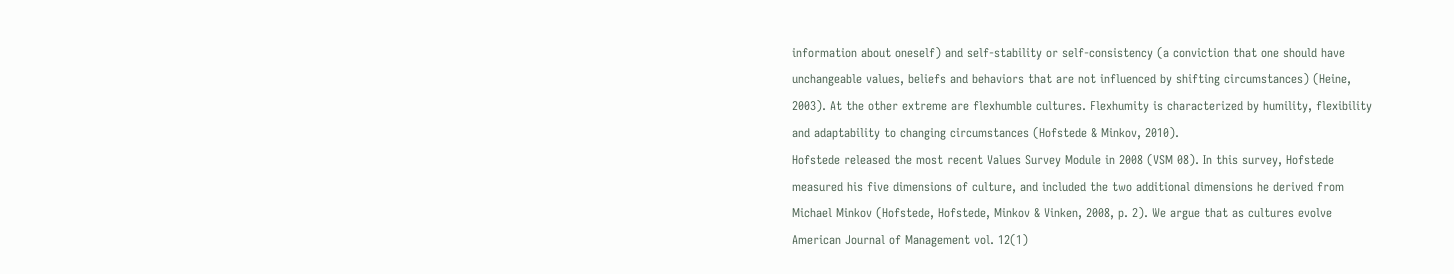information about oneself) and self-stability or self-consistency (a conviction that one should have
unchangeable values, beliefs and behaviors that are not influenced by shifting circumstances) (Heine,
2003). At the other extreme are flexhumble cultures. Flexhumity is characterized by humility, flexibility
and adaptability to changing circumstances (Hofstede & Minkov, 2010).
Hofstede released the most recent Values Survey Module in 2008 (VSM 08). In this survey, Hofstede
measured his five dimensions of culture, and included the two additional dimensions he derived from
Michael Minkov (Hofstede, Hofstede, Minkov & Vinken, 2008, p. 2). We argue that as cultures evolve
American Journal of Management vol. 12(1)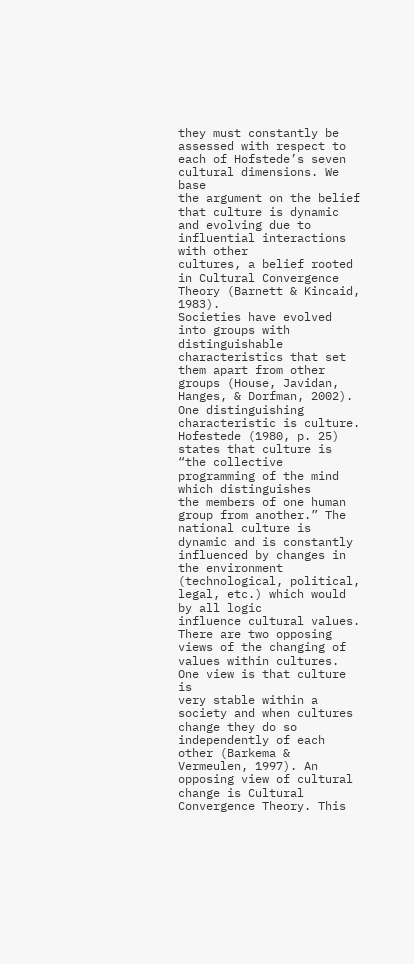they must constantly be assessed with respect to each of Hofstede’s seven cultural dimensions. We base
the argument on the belief that culture is dynamic and evolving due to influential interactions with other
cultures, a belief rooted in Cultural Convergence Theory (Barnett & Kincaid, 1983).
Societies have evolved into groups with distinguishable characteristics that set them apart from other
groups (House, Javidan, Hanges, & Dorfman, 2002). One distinguishing characteristic is culture.
Hofestede (1980, p. 25) states that culture is “the collective programming of the mind which distinguishes
the members of one human group from another.” The national culture is dynamic and is constantly
influenced by changes in the environment (technological, political, legal, etc.) which would by all logic
influence cultural values.
There are two opposing views of the changing of values within cultures. One view is that culture is
very stable within a society and when cultures change they do so independently of each other (Barkema &
Vermeulen, 1997). An opposing view of cultural change is Cultural Convergence Theory. This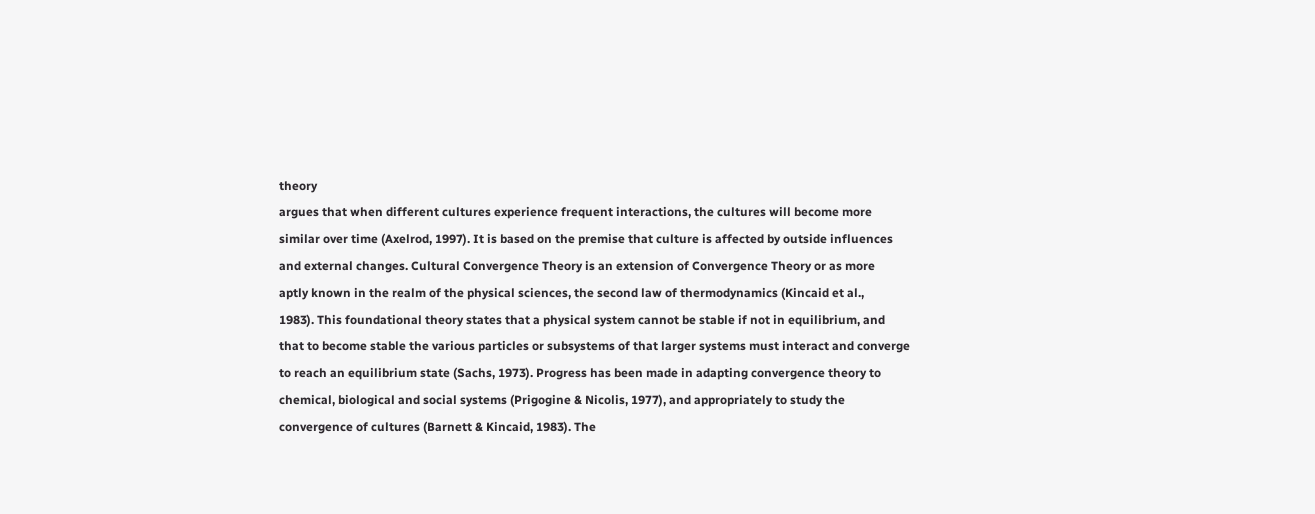theory
argues that when different cultures experience frequent interactions, the cultures will become more
similar over time (Axelrod, 1997). It is based on the premise that culture is affected by outside influences
and external changes. Cultural Convergence Theory is an extension of Convergence Theory or as more
aptly known in the realm of the physical sciences, the second law of thermodynamics (Kincaid et al.,
1983). This foundational theory states that a physical system cannot be stable if not in equilibrium, and
that to become stable the various particles or subsystems of that larger systems must interact and converge
to reach an equilibrium state (Sachs, 1973). Progress has been made in adapting convergence theory to
chemical, biological and social systems (Prigogine & Nicolis, 1977), and appropriately to study the
convergence of cultures (Barnett & Kincaid, 1983). The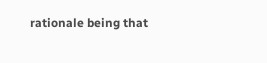rationale being that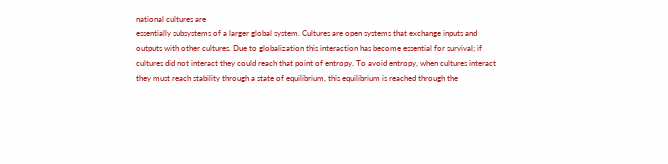national cultures are
essentially subsystems of a larger global system. Cultures are open systems that exchange inputs and
outputs with other cultures. Due to globalization this interaction has become essential for survival; if
cultures did not interact they could reach that point of entropy. To avoid entropy, when cultures interact
they must reach stability through a state of equilibrium, this equilibrium is reached through the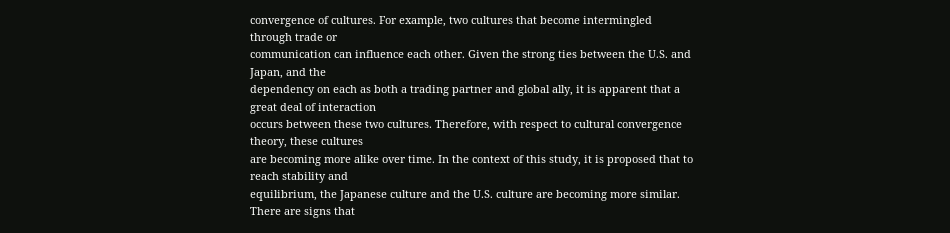convergence of cultures. For example, two cultures that become intermingled through trade or
communication can influence each other. Given the strong ties between the U.S. and Japan, and the
dependency on each as both a trading partner and global ally, it is apparent that a great deal of interaction
occurs between these two cultures. Therefore, with respect to cultural convergence theory, these cultures
are becoming more alike over time. In the context of this study, it is proposed that to reach stability and
equilibrium, the Japanese culture and the U.S. culture are becoming more similar.
There are signs that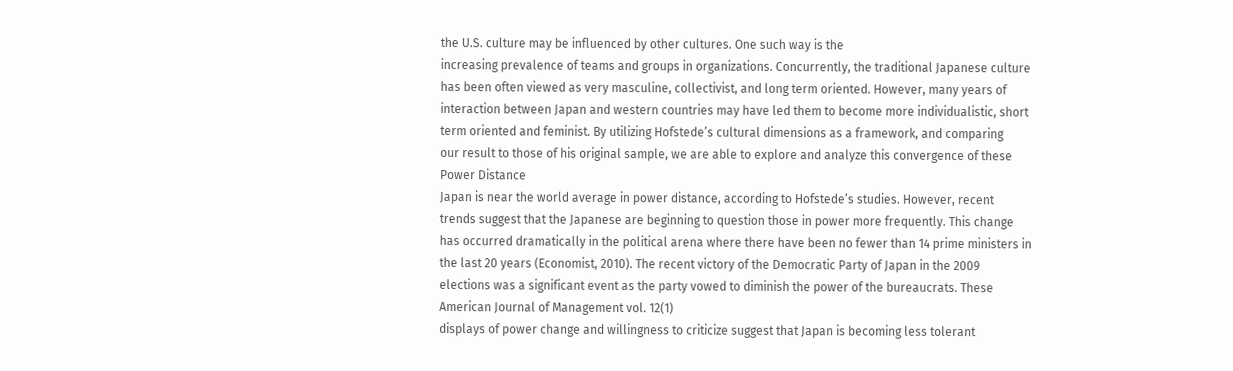the U.S. culture may be influenced by other cultures. One such way is the
increasing prevalence of teams and groups in organizations. Concurrently, the traditional Japanese culture
has been often viewed as very masculine, collectivist, and long term oriented. However, many years of
interaction between Japan and western countries may have led them to become more individualistic, short
term oriented and feminist. By utilizing Hofstede’s cultural dimensions as a framework, and comparing
our result to those of his original sample, we are able to explore and analyze this convergence of these
Power Distance
Japan is near the world average in power distance, according to Hofstede’s studies. However, recent
trends suggest that the Japanese are beginning to question those in power more frequently. This change
has occurred dramatically in the political arena where there have been no fewer than 14 prime ministers in
the last 20 years (Economist, 2010). The recent victory of the Democratic Party of Japan in the 2009
elections was a significant event as the party vowed to diminish the power of the bureaucrats. These
American Journal of Management vol. 12(1)
displays of power change and willingness to criticize suggest that Japan is becoming less tolerant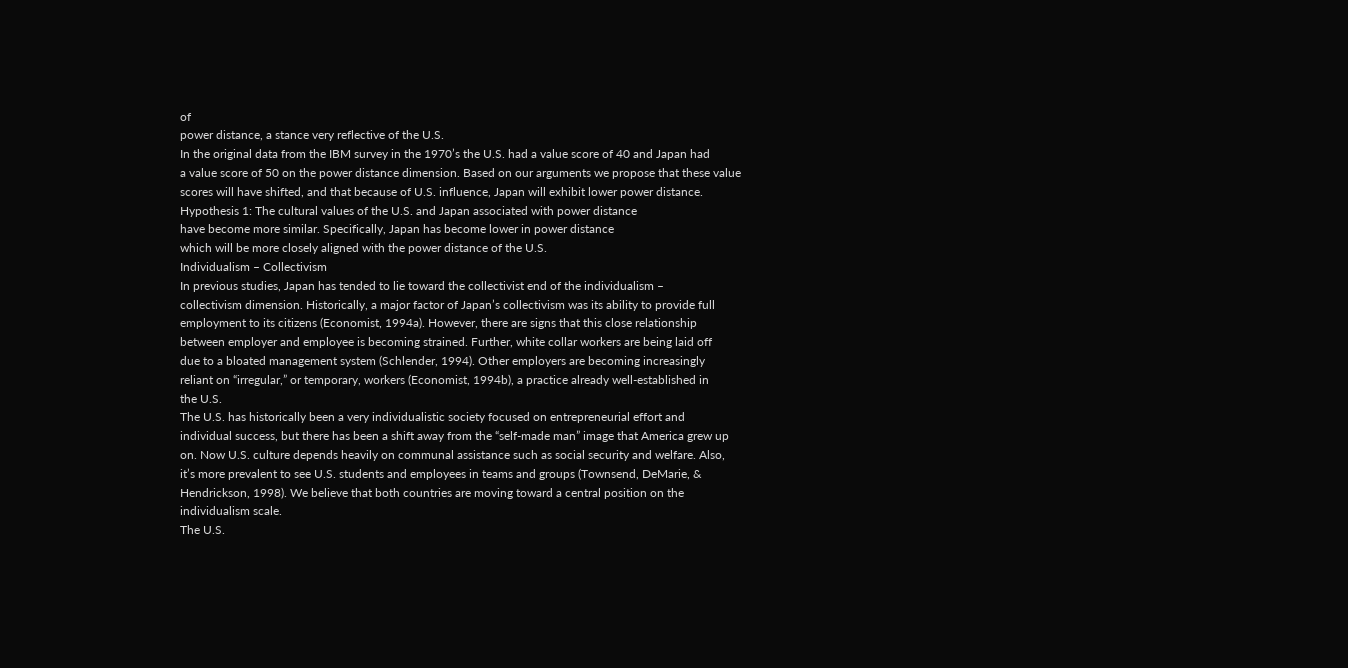of
power distance, a stance very reflective of the U.S.
In the original data from the IBM survey in the 1970’s the U.S. had a value score of 40 and Japan had
a value score of 50 on the power distance dimension. Based on our arguments we propose that these value
scores will have shifted, and that because of U.S. influence, Japan will exhibit lower power distance.
Hypothesis 1: The cultural values of the U.S. and Japan associated with power distance
have become more similar. Specifically, Japan has become lower in power distance
which will be more closely aligned with the power distance of the U.S.
Individualism – Collectivism
In previous studies, Japan has tended to lie toward the collectivist end of the individualism –
collectivism dimension. Historically, a major factor of Japan’s collectivism was its ability to provide full
employment to its citizens (Economist, 1994a). However, there are signs that this close relationship
between employer and employee is becoming strained. Further, white collar workers are being laid off
due to a bloated management system (Schlender, 1994). Other employers are becoming increasingly
reliant on “irregular,” or temporary, workers (Economist, 1994b), a practice already well-established in
the U.S.
The U.S. has historically been a very individualistic society focused on entrepreneurial effort and
individual success, but there has been a shift away from the “self-made man” image that America grew up
on. Now U.S. culture depends heavily on communal assistance such as social security and welfare. Also,
it’s more prevalent to see U.S. students and employees in teams and groups (Townsend, DeMarie, &
Hendrickson, 1998). We believe that both countries are moving toward a central position on the
individualism scale.
The U.S.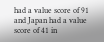had a value score of 91 and Japan had a value score of 41 in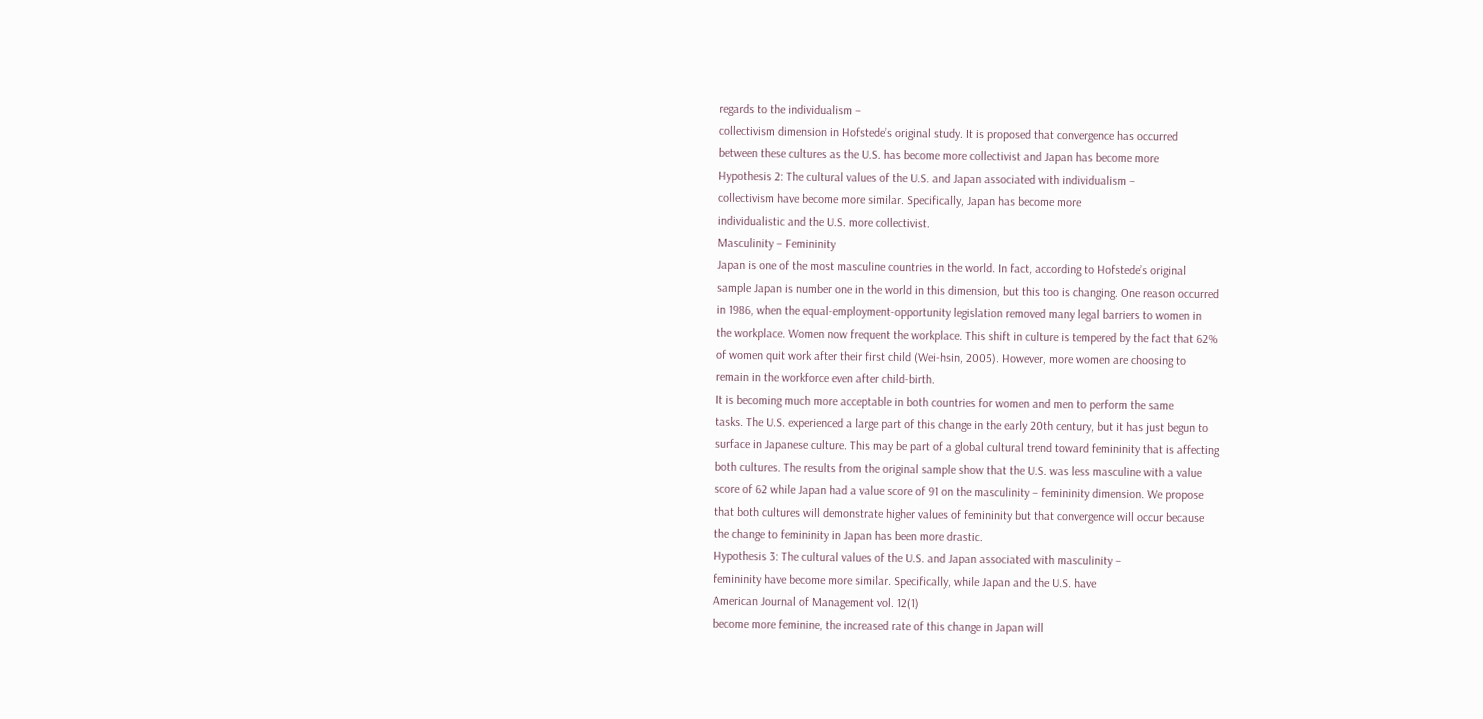regards to the individualism –
collectivism dimension in Hofstede’s original study. It is proposed that convergence has occurred
between these cultures as the U.S. has become more collectivist and Japan has become more
Hypothesis 2: The cultural values of the U.S. and Japan associated with individualism –
collectivism have become more similar. Specifically, Japan has become more
individualistic and the U.S. more collectivist.
Masculinity – Femininity
Japan is one of the most masculine countries in the world. In fact, according to Hofstede’s original
sample Japan is number one in the world in this dimension, but this too is changing. One reason occurred
in 1986, when the equal-employment-opportunity legislation removed many legal barriers to women in
the workplace. Women now frequent the workplace. This shift in culture is tempered by the fact that 62%
of women quit work after their first child (Wei-hsin, 2005). However, more women are choosing to
remain in the workforce even after child-birth.
It is becoming much more acceptable in both countries for women and men to perform the same
tasks. The U.S. experienced a large part of this change in the early 20th century, but it has just begun to
surface in Japanese culture. This may be part of a global cultural trend toward femininity that is affecting
both cultures. The results from the original sample show that the U.S. was less masculine with a value
score of 62 while Japan had a value score of 91 on the masculinity – femininity dimension. We propose
that both cultures will demonstrate higher values of femininity but that convergence will occur because
the change to femininity in Japan has been more drastic.
Hypothesis 3: The cultural values of the U.S. and Japan associated with masculinity –
femininity have become more similar. Specifically, while Japan and the U.S. have
American Journal of Management vol. 12(1)
become more feminine, the increased rate of this change in Japan will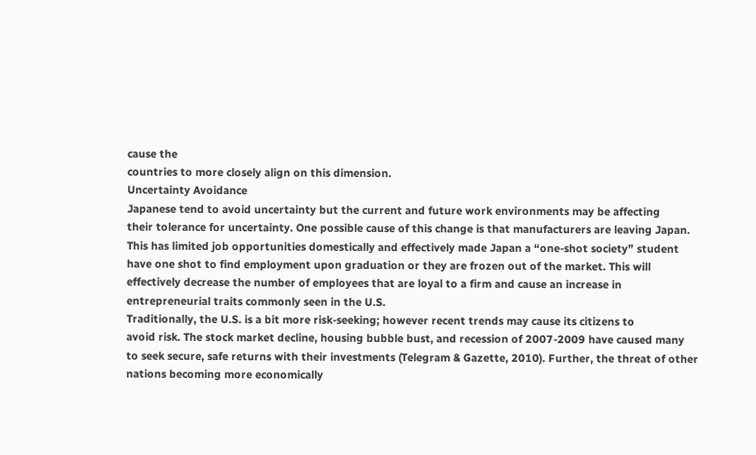cause the
countries to more closely align on this dimension.
Uncertainty Avoidance
Japanese tend to avoid uncertainty but the current and future work environments may be affecting
their tolerance for uncertainty. One possible cause of this change is that manufacturers are leaving Japan.
This has limited job opportunities domestically and effectively made Japan a “one-shot society” student
have one shot to find employment upon graduation or they are frozen out of the market. This will
effectively decrease the number of employees that are loyal to a firm and cause an increase in
entrepreneurial traits commonly seen in the U.S.
Traditionally, the U.S. is a bit more risk-seeking; however recent trends may cause its citizens to
avoid risk. The stock market decline, housing bubble bust, and recession of 2007-2009 have caused many
to seek secure, safe returns with their investments (Telegram & Gazette, 2010). Further, the threat of other
nations becoming more economically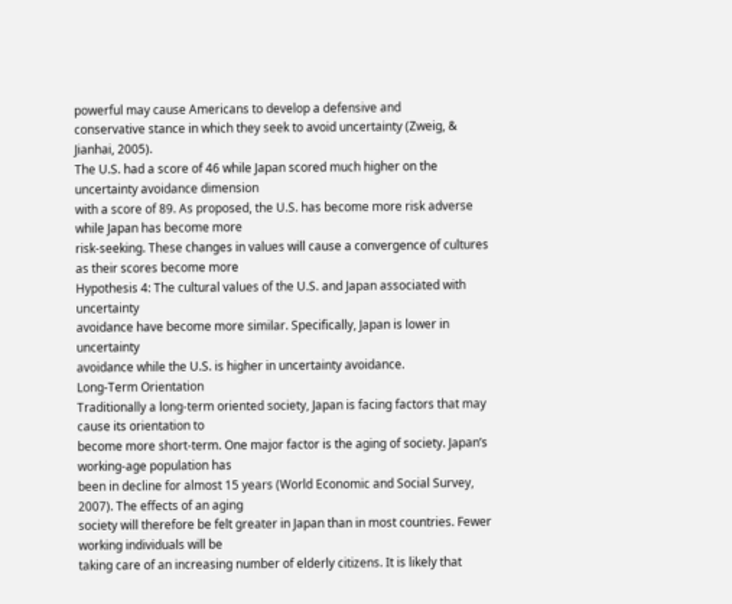powerful may cause Americans to develop a defensive and
conservative stance in which they seek to avoid uncertainty (Zweig, & Jianhai, 2005).
The U.S. had a score of 46 while Japan scored much higher on the uncertainty avoidance dimension
with a score of 89. As proposed, the U.S. has become more risk adverse while Japan has become more
risk-seeking. These changes in values will cause a convergence of cultures as their scores become more
Hypothesis 4: The cultural values of the U.S. and Japan associated with uncertainty
avoidance have become more similar. Specifically, Japan is lower in uncertainty
avoidance while the U.S. is higher in uncertainty avoidance.
Long-Term Orientation
Traditionally a long-term oriented society, Japan is facing factors that may cause its orientation to
become more short-term. One major factor is the aging of society. Japan’s working-age population has
been in decline for almost 15 years (World Economic and Social Survey, 2007). The effects of an aging
society will therefore be felt greater in Japan than in most countries. Fewer working individuals will be
taking care of an increasing number of elderly citizens. It is likely that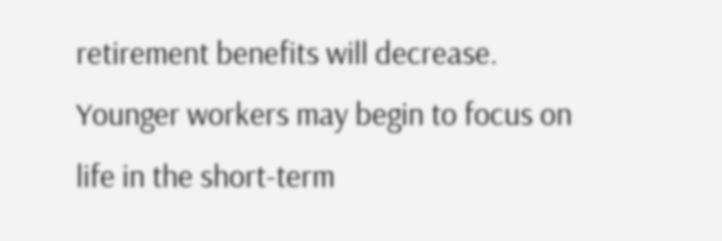retirement benefits will decrease.
Younger workers may begin to focus on life in the short-term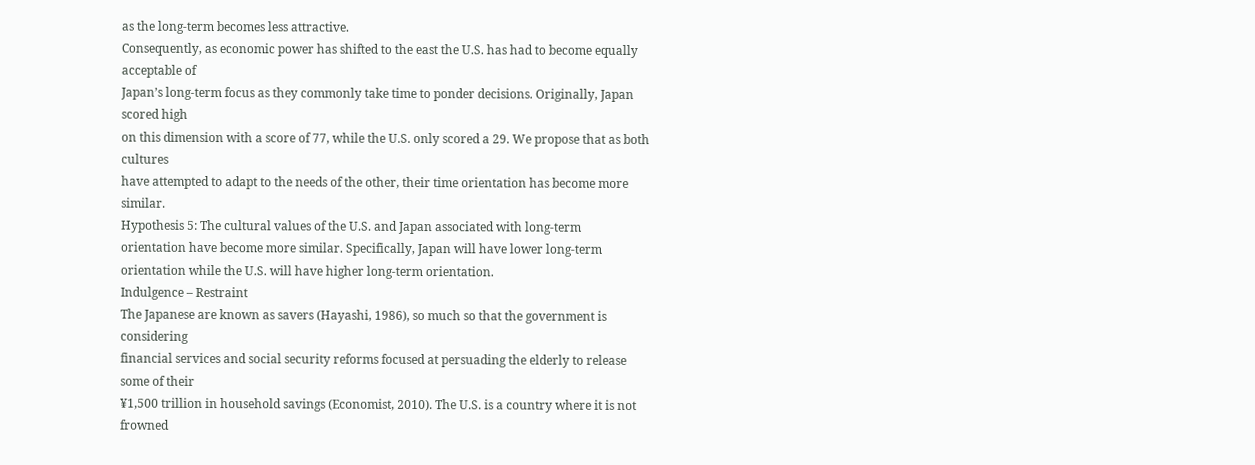as the long-term becomes less attractive.
Consequently, as economic power has shifted to the east the U.S. has had to become equally acceptable of
Japan’s long-term focus as they commonly take time to ponder decisions. Originally, Japan scored high
on this dimension with a score of 77, while the U.S. only scored a 29. We propose that as both cultures
have attempted to adapt to the needs of the other, their time orientation has become more similar.
Hypothesis 5: The cultural values of the U.S. and Japan associated with long-term
orientation have become more similar. Specifically, Japan will have lower long-term
orientation while the U.S. will have higher long-term orientation.
Indulgence – Restraint
The Japanese are known as savers (Hayashi, 1986), so much so that the government is considering
financial services and social security reforms focused at persuading the elderly to release some of their
¥1,500 trillion in household savings (Economist, 2010). The U.S. is a country where it is not frowned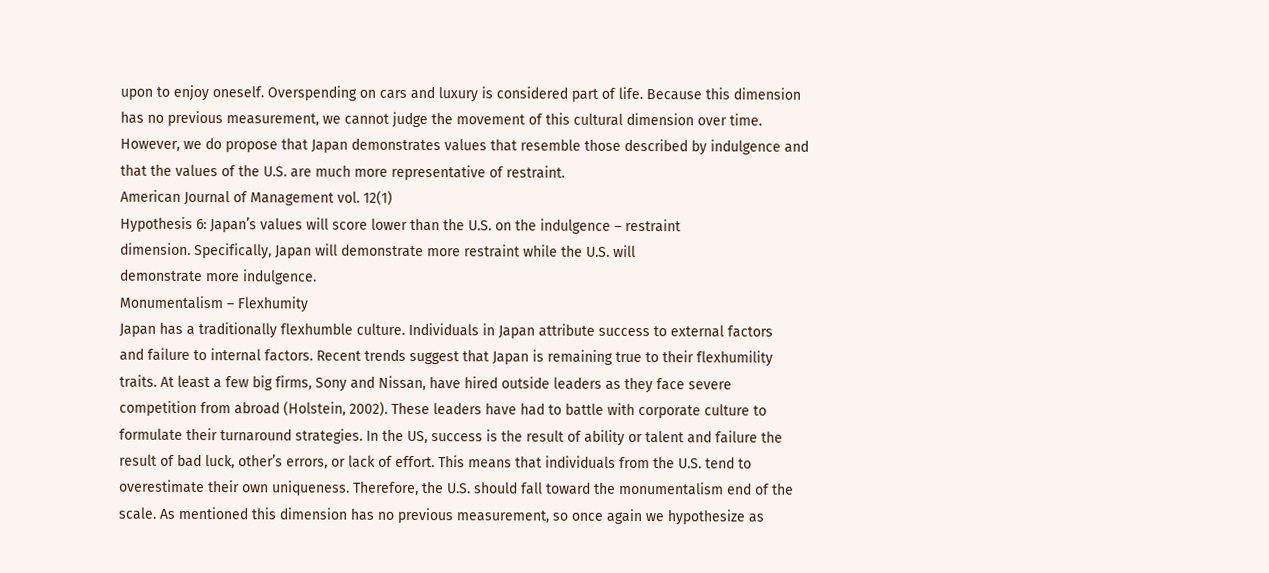upon to enjoy oneself. Overspending on cars and luxury is considered part of life. Because this dimension
has no previous measurement, we cannot judge the movement of this cultural dimension over time.
However, we do propose that Japan demonstrates values that resemble those described by indulgence and
that the values of the U.S. are much more representative of restraint.
American Journal of Management vol. 12(1)
Hypothesis 6: Japan’s values will score lower than the U.S. on the indulgence – restraint
dimension. Specifically, Japan will demonstrate more restraint while the U.S. will
demonstrate more indulgence.
Monumentalism – Flexhumity
Japan has a traditionally flexhumble culture. Individuals in Japan attribute success to external factors
and failure to internal factors. Recent trends suggest that Japan is remaining true to their flexhumility
traits. At least a few big firms, Sony and Nissan, have hired outside leaders as they face severe
competition from abroad (Holstein, 2002). These leaders have had to battle with corporate culture to
formulate their turnaround strategies. In the US, success is the result of ability or talent and failure the
result of bad luck, other’s errors, or lack of effort. This means that individuals from the U.S. tend to
overestimate their own uniqueness. Therefore, the U.S. should fall toward the monumentalism end of the
scale. As mentioned this dimension has no previous measurement, so once again we hypothesize as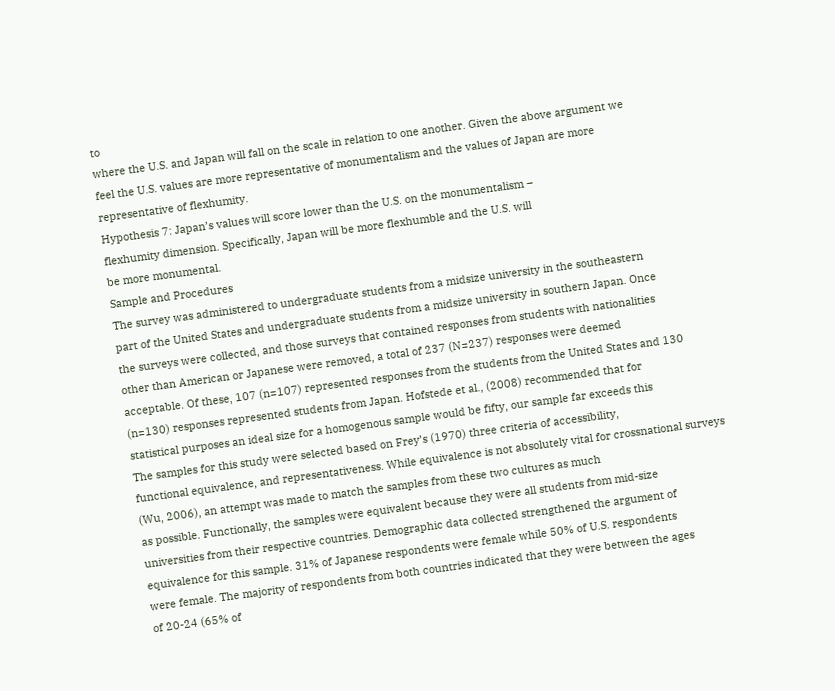to
where the U.S. and Japan will fall on the scale in relation to one another. Given the above argument we
feel the U.S. values are more representative of monumentalism and the values of Japan are more
representative of flexhumity.
Hypothesis 7: Japan’s values will score lower than the U.S. on the monumentalism –
flexhumity dimension. Specifically, Japan will be more flexhumble and the U.S. will
be more monumental.
Sample and Procedures
The survey was administered to undergraduate students from a midsize university in the southeastern
part of the United States and undergraduate students from a midsize university in southern Japan. Once
the surveys were collected, and those surveys that contained responses from students with nationalities
other than American or Japanese were removed, a total of 237 (N=237) responses were deemed
acceptable. Of these, 107 (n=107) represented responses from the students from the United States and 130
(n=130) responses represented students from Japan. Hofstede et al., (2008) recommended that for
statistical purposes an ideal size for a homogenous sample would be fifty, our sample far exceeds this
The samples for this study were selected based on Frey’s (1970) three criteria of accessibility,
functional equivalence, and representativeness. While equivalence is not absolutely vital for crossnational surveys (Wu, 2006), an attempt was made to match the samples from these two cultures as much
as possible. Functionally, the samples were equivalent because they were all students from mid-size
universities from their respective countries. Demographic data collected strengthened the argument of
equivalence for this sample. 31% of Japanese respondents were female while 50% of U.S. respondents
were female. The majority of respondents from both countries indicated that they were between the ages
of 20-24 (65% of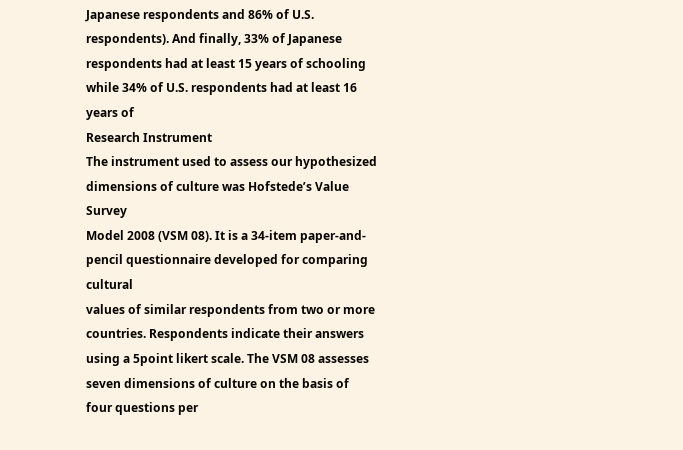Japanese respondents and 86% of U.S. respondents). And finally, 33% of Japanese
respondents had at least 15 years of schooling while 34% of U.S. respondents had at least 16 years of
Research Instrument
The instrument used to assess our hypothesized dimensions of culture was Hofstede’s Value Survey
Model 2008 (VSM 08). It is a 34-item paper-and-pencil questionnaire developed for comparing cultural
values of similar respondents from two or more countries. Respondents indicate their answers using a 5point likert scale. The VSM 08 assesses seven dimensions of culture on the basis of four questions per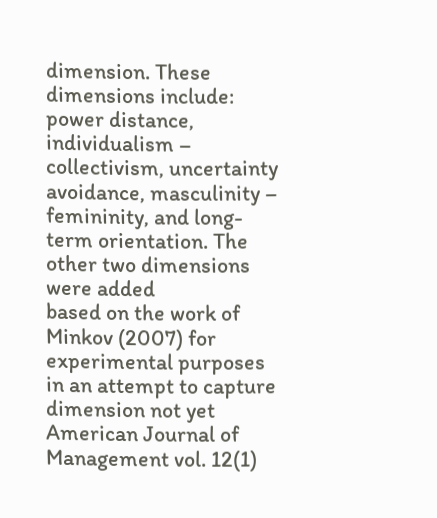dimension. These dimensions include: power distance, individualism – collectivism, uncertainty
avoidance, masculinity – femininity, and long-term orientation. The other two dimensions were added
based on the work of Minkov (2007) for experimental purposes in an attempt to capture dimension not yet
American Journal of Management vol. 12(1)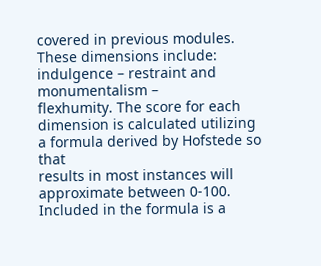covered in previous modules. These dimensions include: indulgence – restraint and monumentalism –
flexhumity. The score for each dimension is calculated utilizing a formula derived by Hofstede so that
results in most instances will approximate between 0-100. Included in the formula is a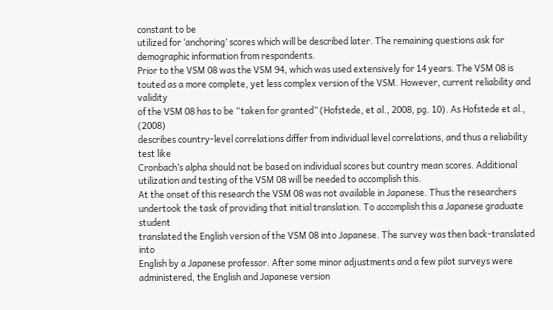constant to be
utilized for ‘anchoring’ scores which will be described later. The remaining questions ask for
demographic information from respondents.
Prior to the VSM 08 was the VSM 94, which was used extensively for 14 years. The VSM 08 is
touted as a more complete, yet less complex version of the VSM. However, current reliability and validity
of the VSM 08 has to be “taken for granted” (Hofstede, et al., 2008, pg. 10). As Hofstede et al., (2008)
describes country-level correlations differ from individual level correlations, and thus a reliability test like
Cronbach’s alpha should not be based on individual scores but country mean scores. Additional
utilization and testing of the VSM 08 will be needed to accomplish this.
At the onset of this research the VSM 08 was not available in Japanese. Thus the researchers
undertook the task of providing that initial translation. To accomplish this a Japanese graduate student
translated the English version of the VSM 08 into Japanese. The survey was then back-translated into
English by a Japanese professor. After some minor adjustments and a few pilot surveys were
administered, the English and Japanese version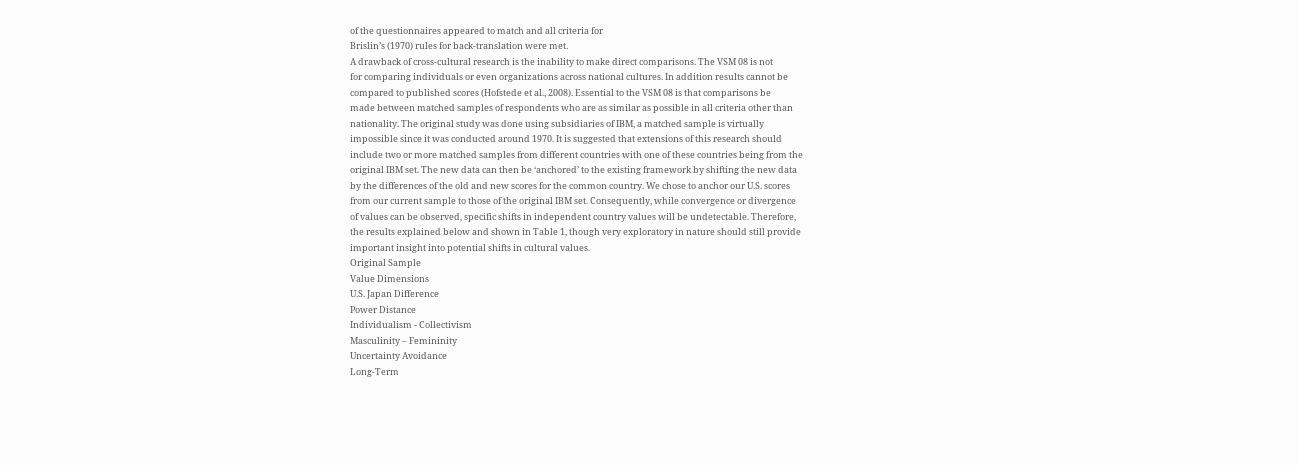of the questionnaires appeared to match and all criteria for
Brislin’s (1970) rules for back-translation were met.
A drawback of cross-cultural research is the inability to make direct comparisons. The VSM 08 is not
for comparing individuals or even organizations across national cultures. In addition results cannot be
compared to published scores (Hofstede et al., 2008). Essential to the VSM 08 is that comparisons be
made between matched samples of respondents who are as similar as possible in all criteria other than
nationality. The original study was done using subsidiaries of IBM, a matched sample is virtually
impossible since it was conducted around 1970. It is suggested that extensions of this research should
include two or more matched samples from different countries with one of these countries being from the
original IBM set. The new data can then be ‘anchored’ to the existing framework by shifting the new data
by the differences of the old and new scores for the common country. We chose to anchor our U.S. scores
from our current sample to those of the original IBM set. Consequently, while convergence or divergence
of values can be observed, specific shifts in independent country values will be undetectable. Therefore,
the results explained below and shown in Table 1, though very exploratory in nature should still provide
important insight into potential shifts in cultural values.
Original Sample
Value Dimensions
U.S. Japan Difference
Power Distance
Individualism - Collectivism
Masculinity – Femininity
Uncertainty Avoidance
Long-Term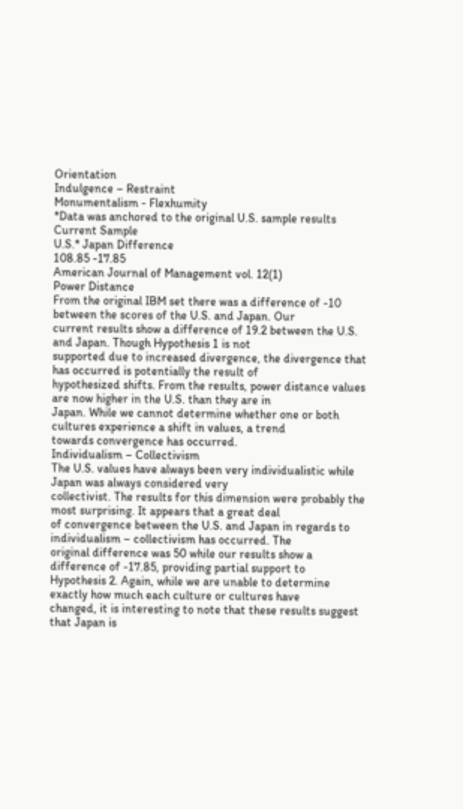Orientation
Indulgence – Restraint
Monumentalism - Flexhumity
*Data was anchored to the original U.S. sample results
Current Sample
U.S.* Japan Difference
108.85 -17.85
American Journal of Management vol. 12(1)
Power Distance
From the original IBM set there was a difference of -10 between the scores of the U.S. and Japan. Our
current results show a difference of 19.2 between the U.S. and Japan. Though Hypothesis 1 is not
supported due to increased divergence, the divergence that has occurred is potentially the result of
hypothesized shifts. From the results, power distance values are now higher in the U.S. than they are in
Japan. While we cannot determine whether one or both cultures experience a shift in values, a trend
towards convergence has occurred.
Individualism – Collectivism
The U.S. values have always been very individualistic while Japan was always considered very
collectivist. The results for this dimension were probably the most surprising. It appears that a great deal
of convergence between the U.S. and Japan in regards to individualism – collectivism has occurred. The
original difference was 50 while our results show a difference of -17.85, providing partial support to
Hypothesis 2. Again, while we are unable to determine exactly how much each culture or cultures have
changed, it is interesting to note that these results suggest that Japan is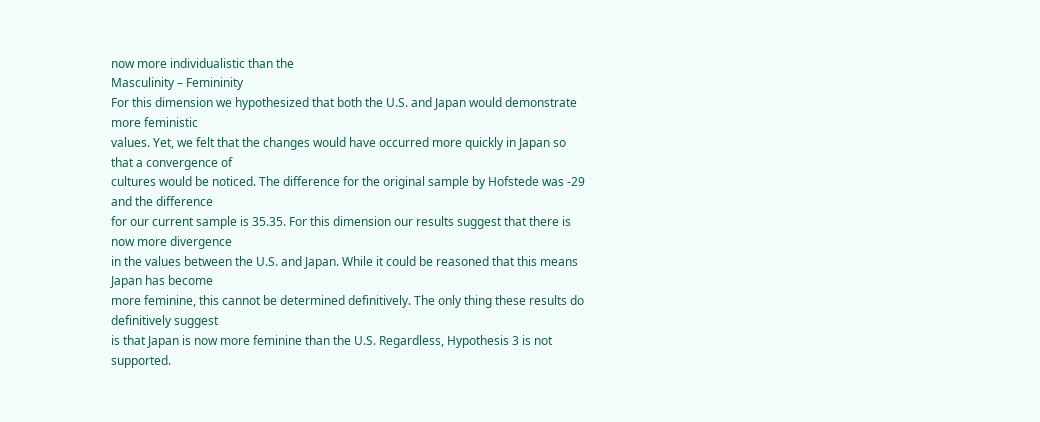now more individualistic than the
Masculinity – Femininity
For this dimension we hypothesized that both the U.S. and Japan would demonstrate more feministic
values. Yet, we felt that the changes would have occurred more quickly in Japan so that a convergence of
cultures would be noticed. The difference for the original sample by Hofstede was -29 and the difference
for our current sample is 35.35. For this dimension our results suggest that there is now more divergence
in the values between the U.S. and Japan. While it could be reasoned that this means Japan has become
more feminine, this cannot be determined definitively. The only thing these results do definitively suggest
is that Japan is now more feminine than the U.S. Regardless, Hypothesis 3 is not supported.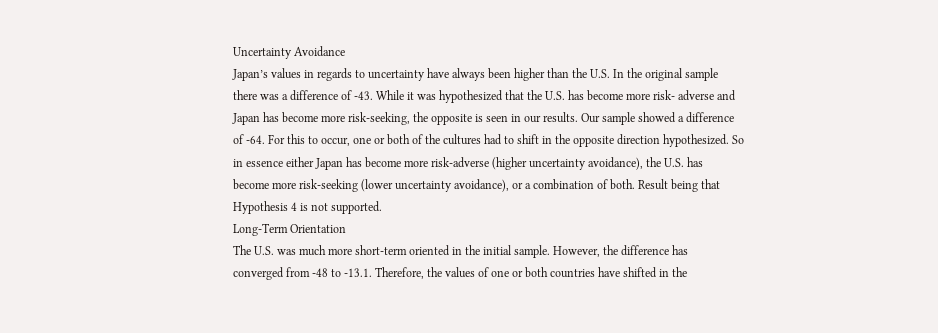Uncertainty Avoidance
Japan’s values in regards to uncertainty have always been higher than the U.S. In the original sample
there was a difference of -43. While it was hypothesized that the U.S. has become more risk- adverse and
Japan has become more risk-seeking, the opposite is seen in our results. Our sample showed a difference
of -64. For this to occur, one or both of the cultures had to shift in the opposite direction hypothesized. So
in essence either Japan has become more risk-adverse (higher uncertainty avoidance), the U.S. has
become more risk-seeking (lower uncertainty avoidance), or a combination of both. Result being that
Hypothesis 4 is not supported.
Long-Term Orientation
The U.S. was much more short-term oriented in the initial sample. However, the difference has
converged from -48 to -13.1. Therefore, the values of one or both countries have shifted in the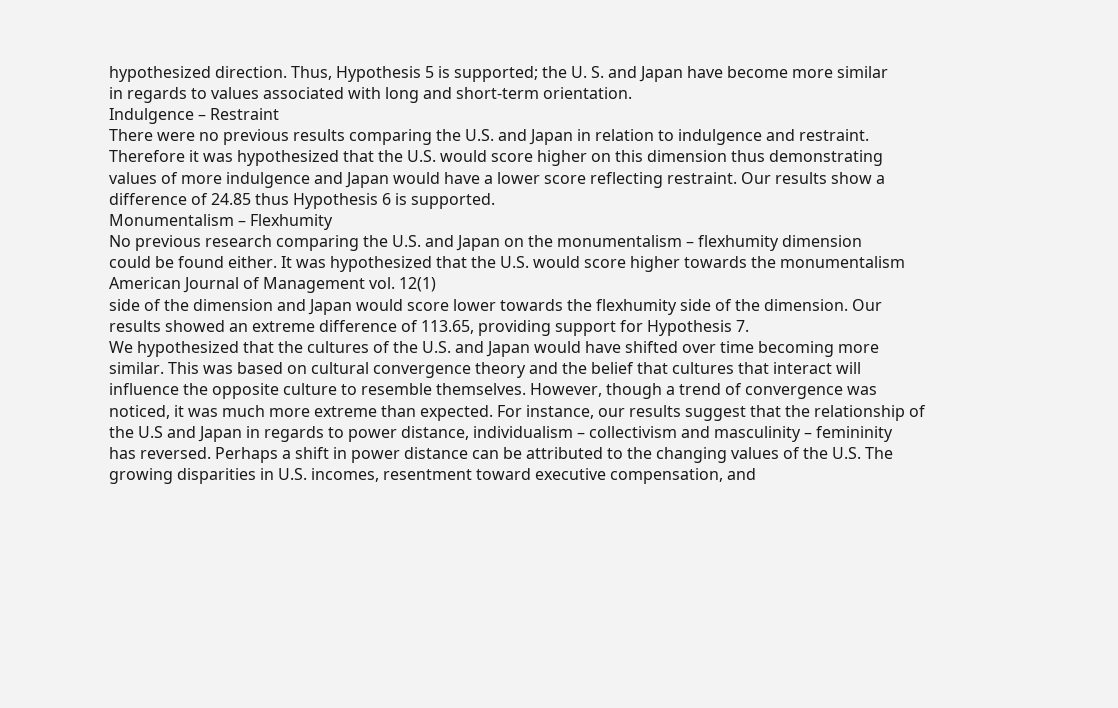hypothesized direction. Thus, Hypothesis 5 is supported; the U. S. and Japan have become more similar
in regards to values associated with long and short-term orientation.
Indulgence – Restraint
There were no previous results comparing the U.S. and Japan in relation to indulgence and restraint.
Therefore it was hypothesized that the U.S. would score higher on this dimension thus demonstrating
values of more indulgence and Japan would have a lower score reflecting restraint. Our results show a
difference of 24.85 thus Hypothesis 6 is supported.
Monumentalism – Flexhumity
No previous research comparing the U.S. and Japan on the monumentalism – flexhumity dimension
could be found either. It was hypothesized that the U.S. would score higher towards the monumentalism
American Journal of Management vol. 12(1)
side of the dimension and Japan would score lower towards the flexhumity side of the dimension. Our
results showed an extreme difference of 113.65, providing support for Hypothesis 7.
We hypothesized that the cultures of the U.S. and Japan would have shifted over time becoming more
similar. This was based on cultural convergence theory and the belief that cultures that interact will
influence the opposite culture to resemble themselves. However, though a trend of convergence was
noticed, it was much more extreme than expected. For instance, our results suggest that the relationship of
the U.S and Japan in regards to power distance, individualism – collectivism and masculinity – femininity
has reversed. Perhaps a shift in power distance can be attributed to the changing values of the U.S. The
growing disparities in U.S. incomes, resentment toward executive compensation, and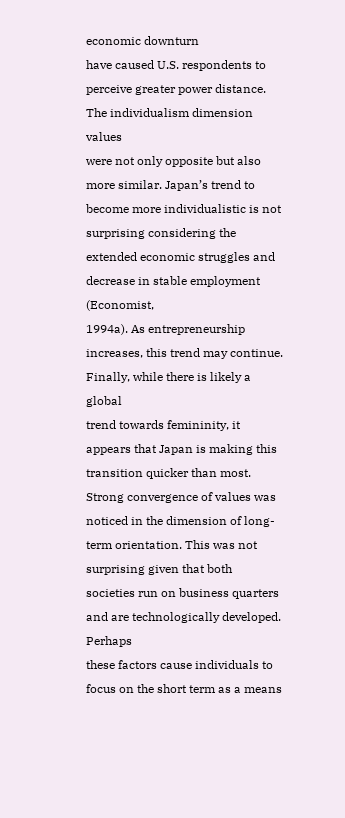economic downturn
have caused U.S. respondents to perceive greater power distance. The individualism dimension values
were not only opposite but also more similar. Japan’s trend to become more individualistic is not
surprising considering the extended economic struggles and decrease in stable employment (Economist,
1994a). As entrepreneurship increases, this trend may continue. Finally, while there is likely a global
trend towards femininity, it appears that Japan is making this transition quicker than most.
Strong convergence of values was noticed in the dimension of long-term orientation. This was not
surprising given that both societies run on business quarters and are technologically developed. Perhaps
these factors cause individuals to focus on the short term as a means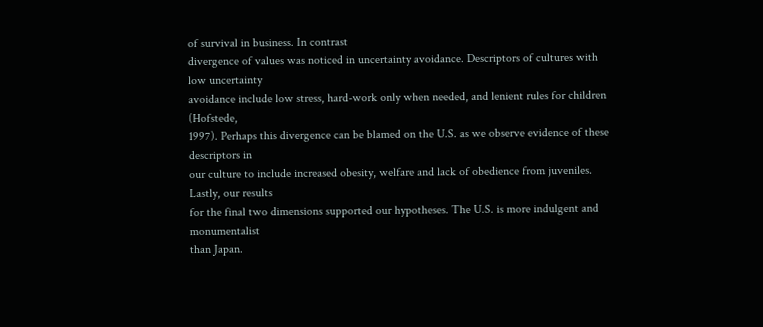of survival in business. In contrast
divergence of values was noticed in uncertainty avoidance. Descriptors of cultures with low uncertainty
avoidance include low stress, hard-work only when needed, and lenient rules for children (Hofstede,
1997). Perhaps this divergence can be blamed on the U.S. as we observe evidence of these descriptors in
our culture to include increased obesity, welfare and lack of obedience from juveniles. Lastly, our results
for the final two dimensions supported our hypotheses. The U.S. is more indulgent and monumentalist
than Japan.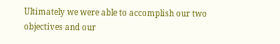Ultimately we were able to accomplish our two objectives and our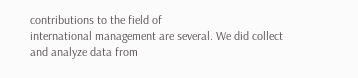contributions to the field of
international management are several. We did collect and analyze data from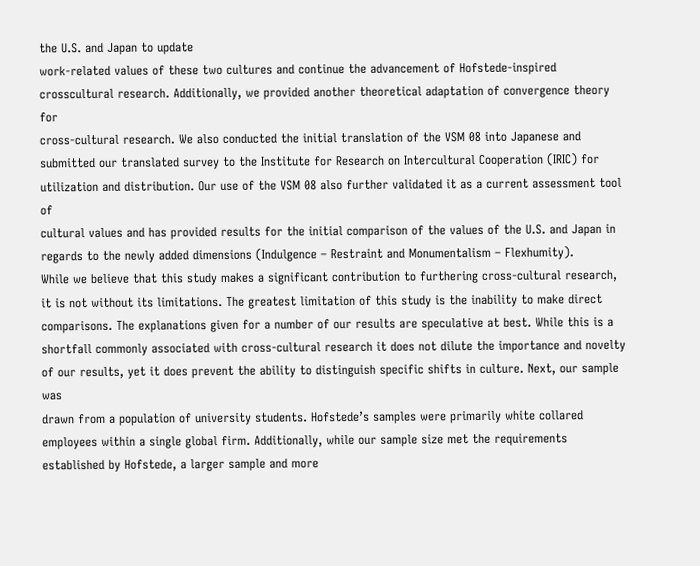the U.S. and Japan to update
work-related values of these two cultures and continue the advancement of Hofstede-inspired crosscultural research. Additionally, we provided another theoretical adaptation of convergence theory for
cross-cultural research. We also conducted the initial translation of the VSM 08 into Japanese and
submitted our translated survey to the Institute for Research on Intercultural Cooperation (IRIC) for
utilization and distribution. Our use of the VSM 08 also further validated it as a current assessment tool of
cultural values and has provided results for the initial comparison of the values of the U.S. and Japan in
regards to the newly added dimensions (Indulgence – Restraint and Monumentalism – Flexhumity).
While we believe that this study makes a significant contribution to furthering cross-cultural research,
it is not without its limitations. The greatest limitation of this study is the inability to make direct
comparisons. The explanations given for a number of our results are speculative at best. While this is a
shortfall commonly associated with cross-cultural research it does not dilute the importance and novelty
of our results, yet it does prevent the ability to distinguish specific shifts in culture. Next, our sample was
drawn from a population of university students. Hofstede’s samples were primarily white collared
employees within a single global firm. Additionally, while our sample size met the requirements
established by Hofstede, a larger sample and more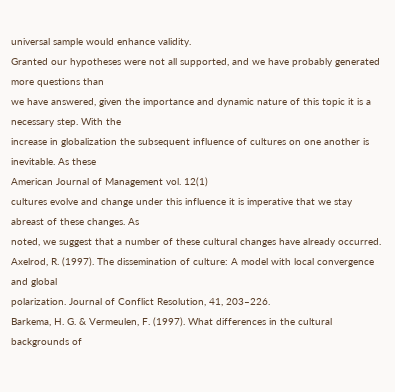universal sample would enhance validity.
Granted our hypotheses were not all supported, and we have probably generated more questions than
we have answered, given the importance and dynamic nature of this topic it is a necessary step. With the
increase in globalization the subsequent influence of cultures on one another is inevitable. As these
American Journal of Management vol. 12(1)
cultures evolve and change under this influence it is imperative that we stay abreast of these changes. As
noted, we suggest that a number of these cultural changes have already occurred.
Axelrod, R. (1997). The dissemination of culture: A model with local convergence and global
polarization. Journal of Conflict Resolution, 41, 203–226.
Barkema, H. G. & Vermeulen, F. (1997). What differences in the cultural backgrounds of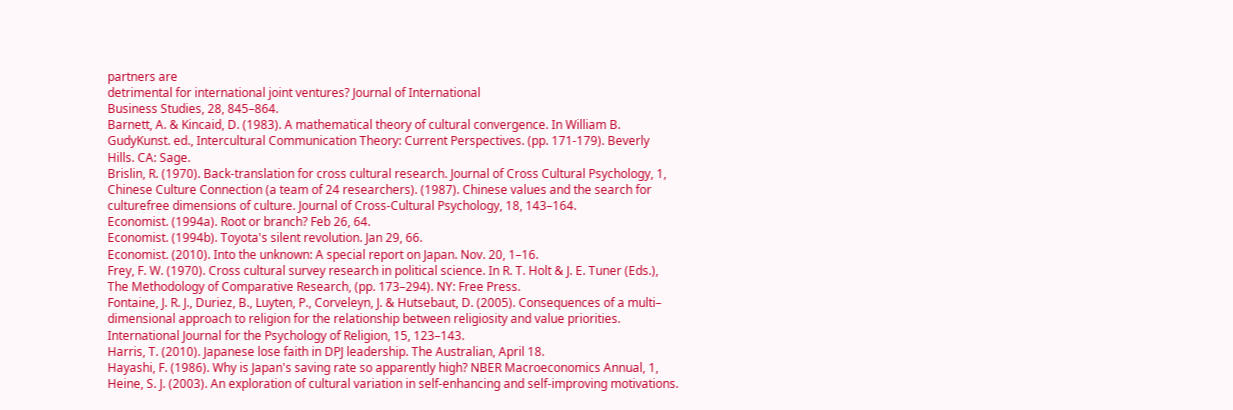partners are
detrimental for international joint ventures? Journal of International
Business Studies, 28, 845–864.
Barnett, A. & Kincaid, D. (1983). A mathematical theory of cultural convergence. In William B.
GudyKunst. ed., Intercultural Communication Theory: Current Perspectives. (pp. 171-179). Beverly
Hills. CA: Sage.
Brislin, R. (1970). Back-translation for cross cultural research. Journal of Cross Cultural Psychology, 1,
Chinese Culture Connection (a team of 24 researchers). (1987). Chinese values and the search for culturefree dimensions of culture. Journal of Cross-Cultural Psychology, 18, 143–164.
Economist. (1994a). Root or branch? Feb 26, 64.
Economist. (1994b). Toyota's silent revolution. Jan 29, 66.
Economist. (2010). Into the unknown: A special report on Japan. Nov. 20, 1–16.
Frey, F. W. (1970). Cross cultural survey research in political science. In R. T. Holt & J. E. Tuner (Eds.),
The Methodology of Comparative Research, (pp. 173–294). NY: Free Press.
Fontaine, J. R. J., Duriez, B., Luyten, P., Corveleyn, J. & Hutsebaut, D. (2005). Consequences of a multi–
dimensional approach to religion for the relationship between religiosity and value priorities.
International Journal for the Psychology of Religion, 15, 123–143.
Harris, T. (2010). Japanese lose faith in DPJ leadership. The Australian, April 18.
Hayashi, F. (1986). Why is Japan's saving rate so apparently high? NBER Macroeconomics Annual, 1,
Heine, S. J. (2003). An exploration of cultural variation in self-enhancing and self-improving motivations.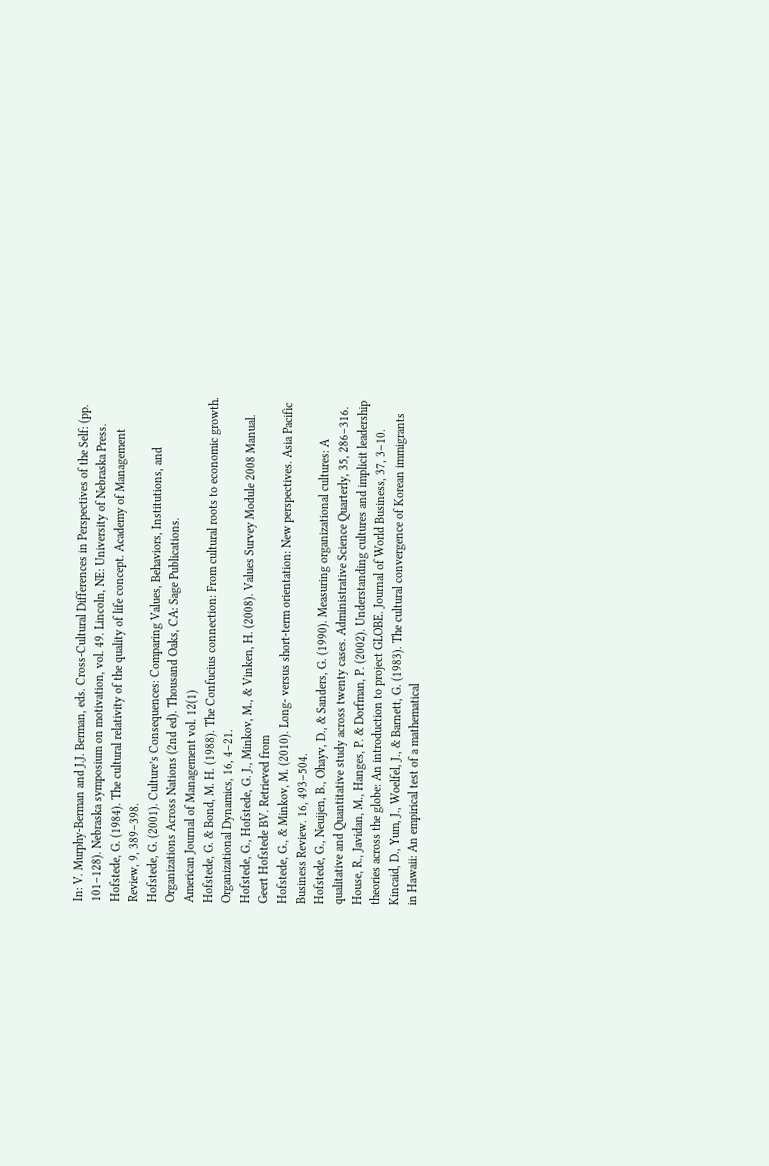In: V. Murphy-Berman and J.J. Berman, eds. Cross-Cultural Differences in Perspectives of the Self: (pp.
101–128). Nebraska symposium on motivation, vol. 49. Lincoln, NE: University of Nebraska Press.
Hofstede, G. (1984). The cultural relativity of the quality of life concept. Academy of Management
Review, 9, 389–398.
Hofstede, G. (2001). Culture’s Consequences: Comparing Values, Behaviors, Institutions, and
Organizations Across Nations (2nd ed). Thousand Oaks, CA: Sage Publications.
American Journal of Management vol. 12(1)
Hofstede, G. & Bond, M. H. (1988). The Confucius connection: From cultural roots to economic growth.
Organizational Dynamics, 16, 4–21.
Hofstede, G., Hofstede, G. J., Minkov, M., & Vinken, H. (2008). Values Survey Module 2008 Manual.
Geert Hofstede BV. Retrieved from
Hofstede, G., & Minkov, M. (2010). Long- versus short-term orientation: New perspectives. Asia Pacific
Business Review. 16, 493–504.
Hofstede, G., Neuijen, B., Ohayv, D., & Sanders, G. (1990). Measuring organizational cultures: A
qualitative and Quantitative study across twenty cases. Administrative Science Quarterly, 35, 286–316.
House, R., Javidan, M., Hanges, P. & Dorfman, P. (2002). Understanding cultures and implicit leadership
theories across the globe: An introduction to project GLOBE. Journal of World Business, 37, 3–10.
Kincaid, D., Yum, J., Woelfel, J., & Barnett, G. (1983). The cultural convergence of Korean immigrants
in Hawaii: An empirical test of a mathematical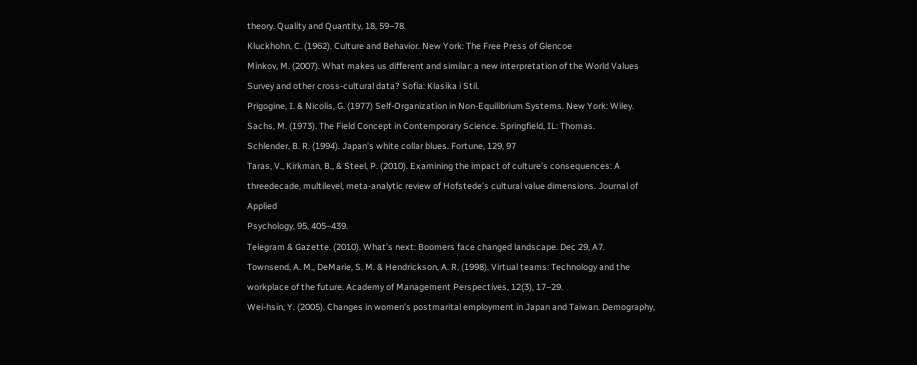theory. Quality and Quantity, 18, 59–78.
Kluckhohn, C. (1962). Culture and Behavior. New York: The Free Press of Glencoe
Minkov, M. (2007). What makes us different and similar: a new interpretation of the World Values
Survey and other cross-cultural data? Sofia: Klasika i Stil.
Prigogine, I. & Nicolis, G. (1977) Self-Organization in Non-Equilibrium Systems. New York: Wiley.
Sachs, M. (1973). The Field Concept in Contemporary Science. Springfield, IL: Thomas.
Schlender, B. R. (1994). Japan's white collar blues. Fortune, 129, 97
Taras, V., Kirkman, B., & Steel, P. (2010). Examining the impact of culture’s consequences: A threedecade, multilevel, meta-analytic review of Hofstede’s cultural value dimensions. Journal of Applied
Psychology, 95, 405–439.
Telegram & Gazette. (2010). What's next: Boomers face changed landscape. Dec 29, A7.
Townsend, A. M., DeMarie, S. M. & Hendrickson, A. R. (1998). Virtual teams: Technology and the
workplace of the future. Academy of Management Perspectives, 12(3), 17–29.
Wei-hsin, Y. (2005). Changes in women’s postmarital employment in Japan and Taiwan. Demography,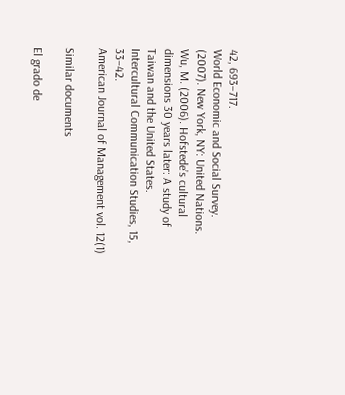42, 693–717.
World Economic and Social Survey. (2007). New York, NY: United Nations.
Wu, M. (2006). Hofstede’s cultural dimensions 30 years later: A study of Taiwan and the United States.
Intercultural Communication Studies, 15, 33–42.
American Journal of Management vol. 12(1)

Similar documents

El grado de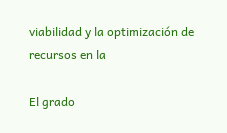viabilidad y la optimización de recursos en la

El grado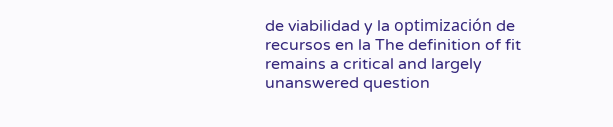de viabilidad y la optimización de recursos en la The definition of fit remains a critical and largely unanswered question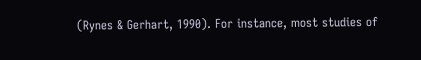(Rynes & Gerhart, 1990). For instance, most studies of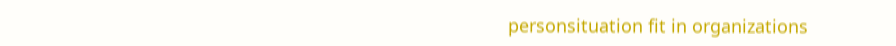personsituation fit in organizations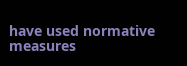have used normative measures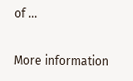of ...

More information